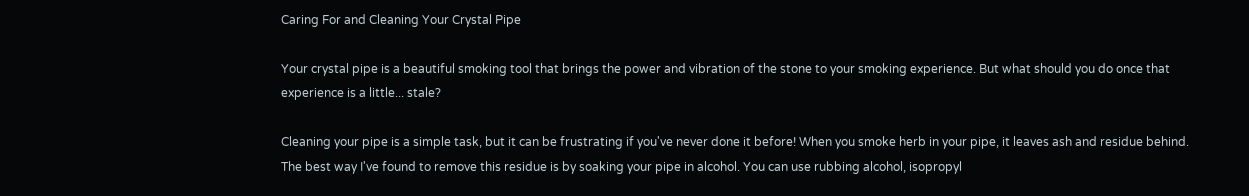Caring For and Cleaning Your Crystal Pipe

Your crystal pipe is a beautiful smoking tool that brings the power and vibration of the stone to your smoking experience. But what should you do once that experience is a little... stale?

Cleaning your pipe is a simple task, but it can be frustrating if you've never done it before! When you smoke herb in your pipe, it leaves ash and residue behind. The best way I've found to remove this residue is by soaking your pipe in alcohol. You can use rubbing alcohol, isopropyl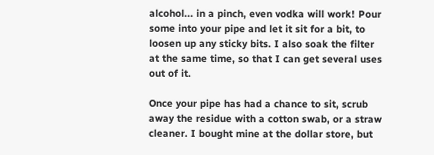alcohol... in a pinch, even vodka will work! Pour some into your pipe and let it sit for a bit, to loosen up any sticky bits. I also soak the filter at the same time, so that I can get several uses out of it.

Once your pipe has had a chance to sit, scrub away the residue with a cotton swab, or a straw cleaner. I bought mine at the dollar store, but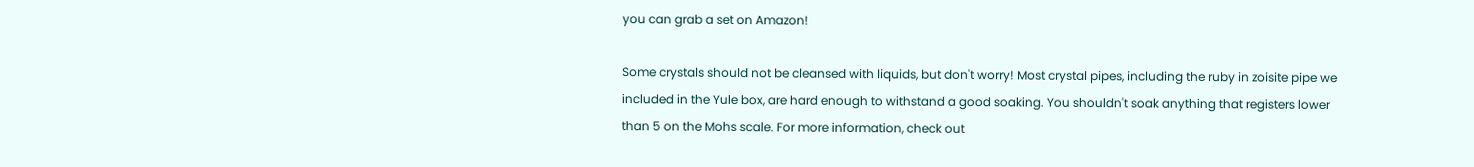you can grab a set on Amazon!

Some crystals should not be cleansed with liquids, but don't worry! Most crystal pipes, including the ruby in zoisite pipe we included in the Yule box, are hard enough to withstand a good soaking. You shouldn't soak anything that registers lower than 5 on the Mohs scale. For more information, check out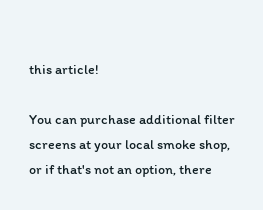this article!

You can purchase additional filter screens at your local smoke shop, or if that's not an option, there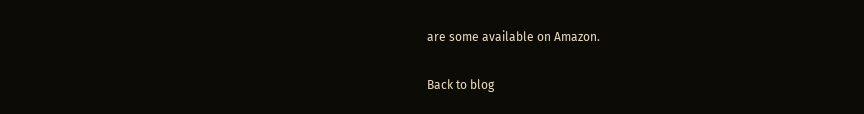are some available on Amazon.

Back to blog